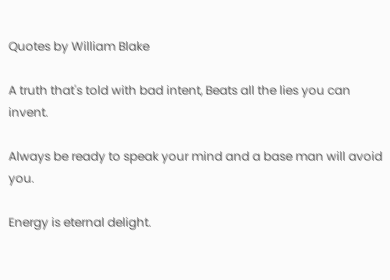Quotes by William Blake

A truth that's told with bad intent, Beats all the lies you can invent.

Always be ready to speak your mind and a base man will avoid you.

Energy is eternal delight.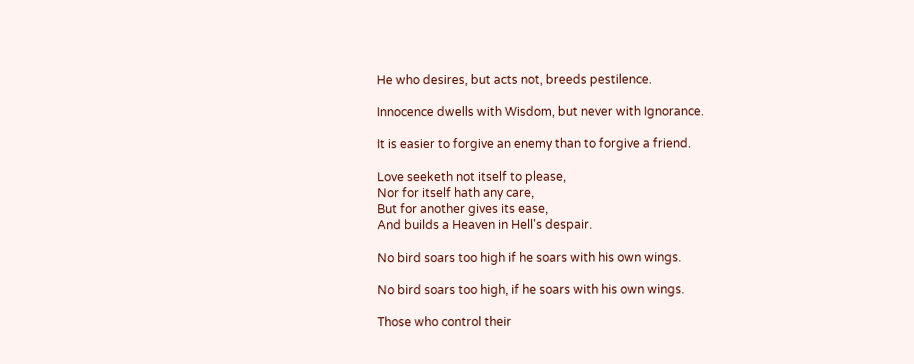He who desires, but acts not, breeds pestilence.

Innocence dwells with Wisdom, but never with Ignorance.

It is easier to forgive an enemy than to forgive a friend.

Love seeketh not itself to please,
Nor for itself hath any care,
But for another gives its ease,
And builds a Heaven in Hell's despair.

No bird soars too high if he soars with his own wings.

No bird soars too high, if he soars with his own wings.

Those who control their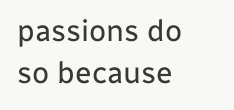passions do so because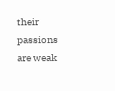their passions are weak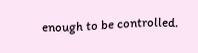enough to be controlled.